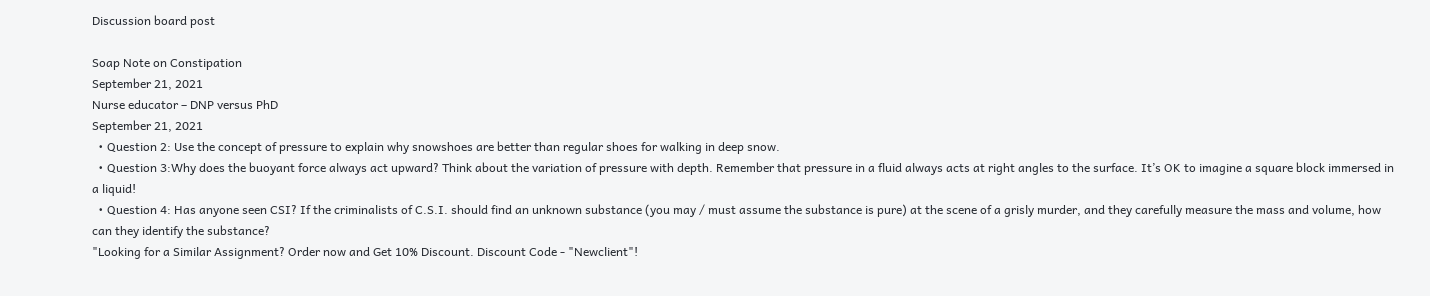Discussion board post

Soap Note on Constipation
September 21, 2021
Nurse educator – DNP versus PhD
September 21, 2021
  • Question 2: Use the concept of pressure to explain why snowshoes are better than regular shoes for walking in deep snow.
  • Question 3:Why does the buoyant force always act upward? Think about the variation of pressure with depth. Remember that pressure in a fluid always acts at right angles to the surface. It’s OK to imagine a square block immersed in a liquid!
  • Question 4: Has anyone seen CSI? If the criminalists of C.S.I. should find an unknown substance (you may / must assume the substance is pure) at the scene of a grisly murder, and they carefully measure the mass and volume, how can they identify the substance?
"Looking for a Similar Assignment? Order now and Get 10% Discount. Discount Code - "Newclient"!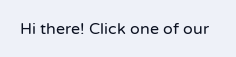Hi there! Click one of our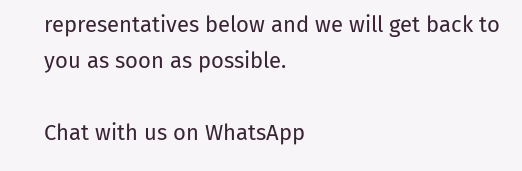representatives below and we will get back to you as soon as possible.

Chat with us on WhatsApp